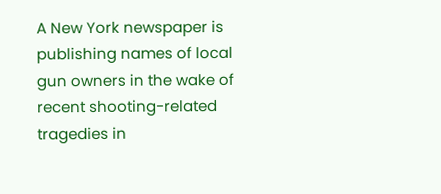A New York newspaper is publishing names of local gun owners in the wake of recent shooting-related tragedies in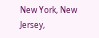New York, New Jersey,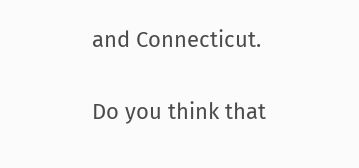and Connecticut.

Do you think that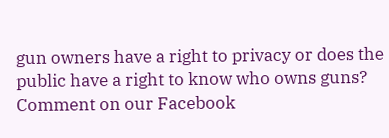gun owners have a right to privacy or does the public have a right to know who owns guns?  Comment on our Facebook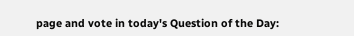page and vote in today's Question of the Day: